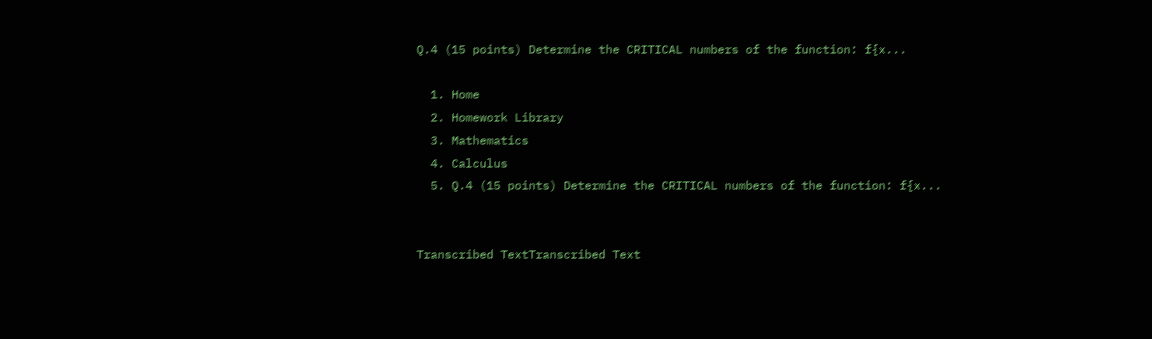Q.4 (15 points) Determine the CRITICAL numbers of the function: f{x...

  1. Home
  2. Homework Library
  3. Mathematics
  4. Calculus
  5. Q.4 (15 points) Determine the CRITICAL numbers of the function: f{x...


Transcribed TextTranscribed Text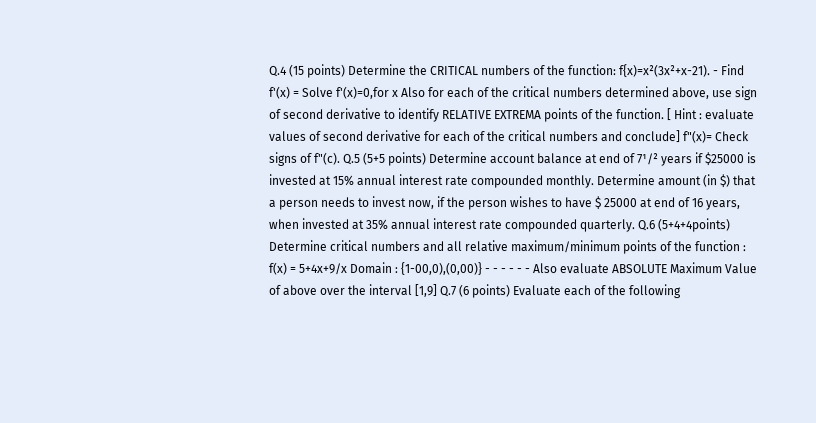Q.4 (15 points) Determine the CRITICAL numbers of the function: f{x)=x²(3x²+x-21). - Find f'(x) = Solve f'(x)=0,for x Also for each of the critical numbers determined above, use sign of second derivative to identify RELATIVE EXTREMA points of the function. [ Hint : evaluate values of second derivative for each of the critical numbers and conclude] f"(x)= Check signs of f"(c). Q.5 (5+5 points) Determine account balance at end of 7¹/² years if $25000 is invested at 15% annual interest rate compounded monthly. Determine amount (in $) that a person needs to invest now, if the person wishes to have $ 25000 at end of 16 years, when invested at 35% annual interest rate compounded quarterly. Q.6 (5+4+4points) Determine critical numbers and all relative maximum/minimum points of the function : f(x) = 5+4x+9/x Domain : {1-00,0),(0,00)} - - - - - - Also evaluate ABSOLUTE Maximum Value of above over the interval [1,9] Q.7 (6 points) Evaluate each of the following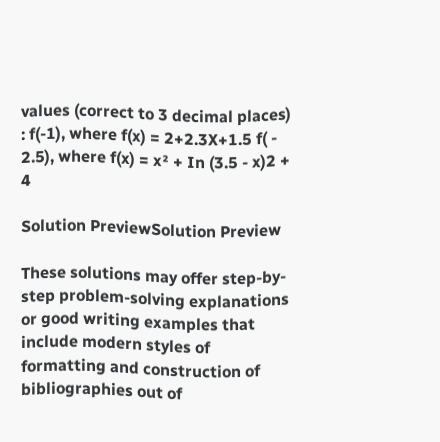values (correct to 3 decimal places) : f(-1), where f(x) = 2+2.3X+1.5 f( - 2.5), where f(x) = x² + In (3.5 - x)2 + 4

Solution PreviewSolution Preview

These solutions may offer step-by-step problem-solving explanations or good writing examples that include modern styles of formatting and construction of bibliographies out of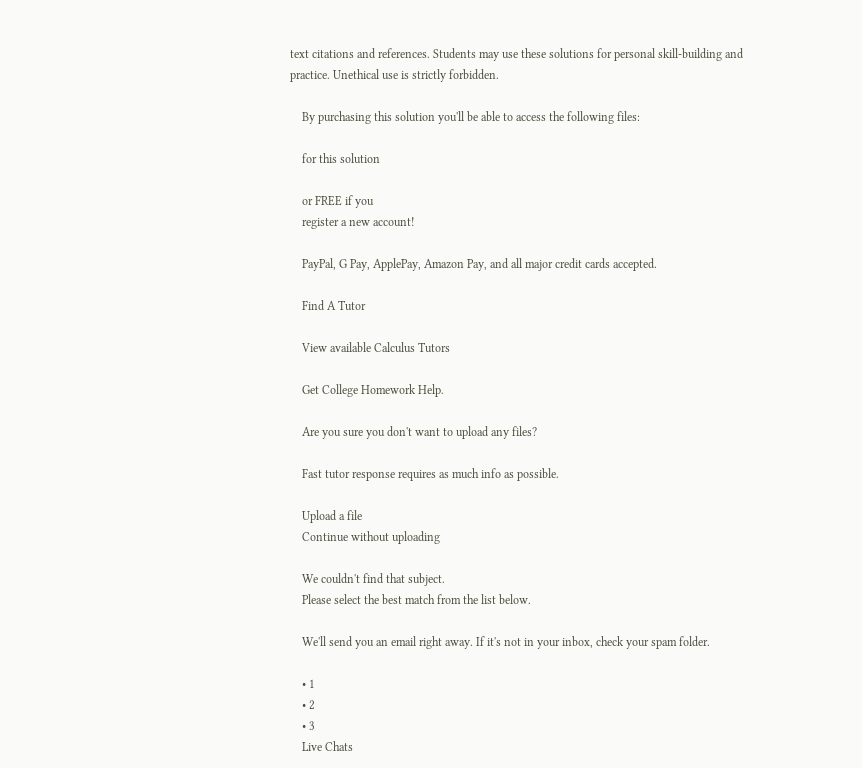text citations and references. Students may use these solutions for personal skill-building and practice. Unethical use is strictly forbidden.

    By purchasing this solution you'll be able to access the following files:

    for this solution

    or FREE if you
    register a new account!

    PayPal, G Pay, ApplePay, Amazon Pay, and all major credit cards accepted.

    Find A Tutor

    View available Calculus Tutors

    Get College Homework Help.

    Are you sure you don't want to upload any files?

    Fast tutor response requires as much info as possible.

    Upload a file
    Continue without uploading

    We couldn't find that subject.
    Please select the best match from the list below.

    We'll send you an email right away. If it's not in your inbox, check your spam folder.

    • 1
    • 2
    • 3
    Live Chats